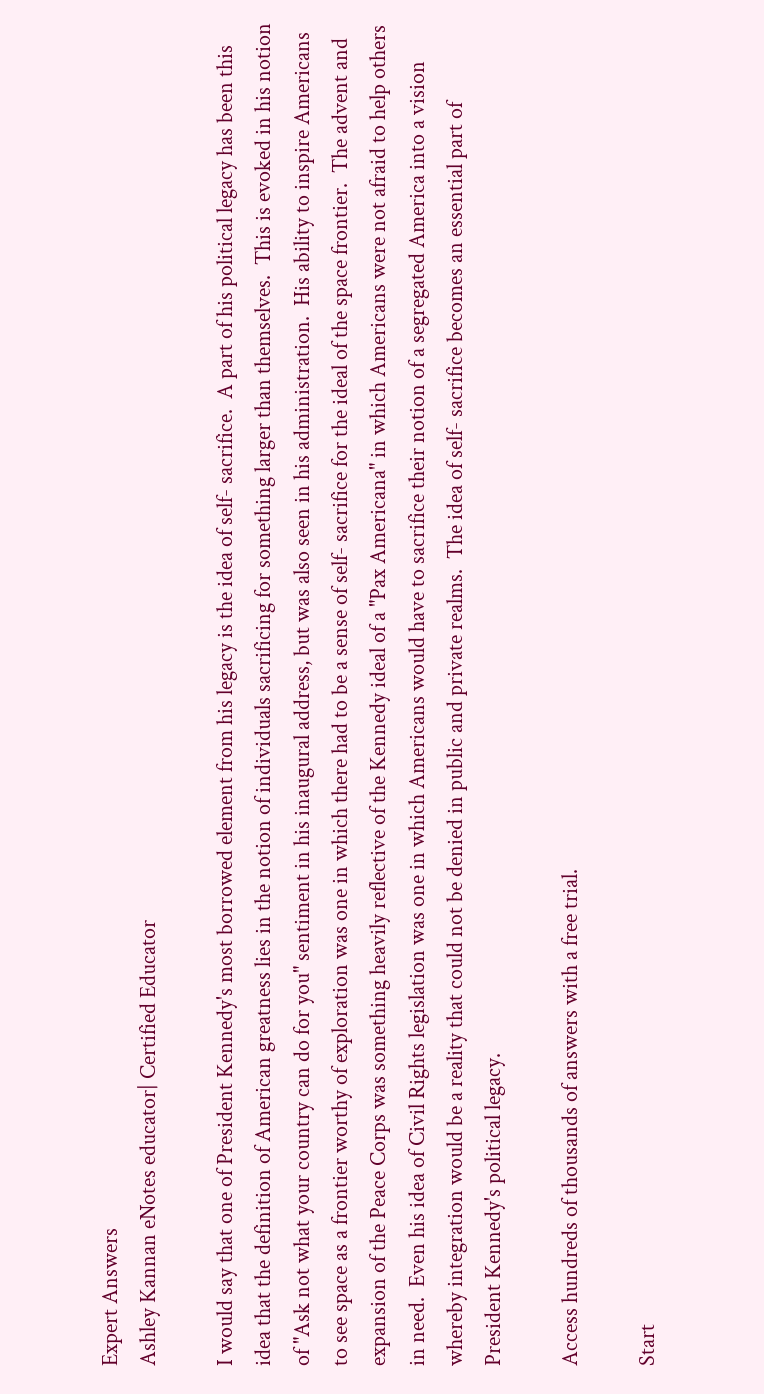Expert Answers
Ashley Kannan eNotes educator| Certified Educator

I would say that one of President Kennedy's most borrowed element from his legacy is the idea of self- sacrifice.  A part of his political legacy has been this idea that the definition of American greatness lies in the notion of individuals sacrificing for something larger than themselves.  This is evoked in his notion of "Ask not what your country can do for you" sentiment in his inaugural address, but was also seen in his administration.  His ability to inspire Americans to see space as a frontier worthy of exploration was one in which there had to be a sense of self- sacrifice for the ideal of the space frontier.  The advent and expansion of the Peace Corps was something heavily reflective of the Kennedy ideal of a "Pax Americana" in which Americans were not afraid to help others in need.  Even his idea of Civil Rights legislation was one in which Americans would have to sacrifice their notion of a segregated America into a vision whereby integration would be a reality that could not be denied in public and private realms.  The idea of self- sacrifice becomes an essential part of President Kennedy's political legacy.

Access hundreds of thousands of answers with a free trial.

Start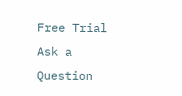Free Trial
Ask a Question